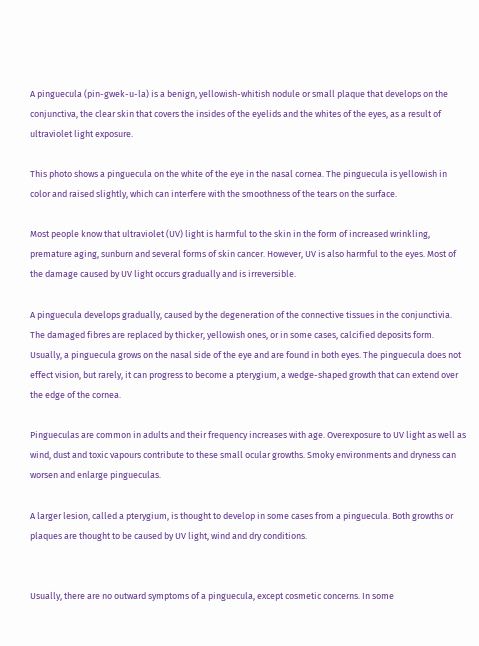A pinguecula (pin-gwek-u-la) is a benign, yellowish-whitish nodule or small plaque that develops on the conjunctiva, the clear skin that covers the insides of the eyelids and the whites of the eyes, as a result of ultraviolet light exposure.

This photo shows a pinguecula on the white of the eye in the nasal cornea. The pinguecula is yellowish in color and raised slightly, which can interfere with the smoothness of the tears on the surface.

Most people know that ultraviolet (UV) light is harmful to the skin in the form of increased wrinkling, premature aging, sunburn and several forms of skin cancer. However, UV is also harmful to the eyes. Most of the damage caused by UV light occurs gradually and is irreversible.

A pinguecula develops gradually, caused by the degeneration of the connective tissues in the conjunctivia. The damaged fibres are replaced by thicker, yellowish ones, or in some cases, calcified deposits form. Usually, a pinguecula grows on the nasal side of the eye and are found in both eyes. The pinguecula does not effect vision, but rarely, it can progress to become a pterygium, a wedge-shaped growth that can extend over the edge of the cornea.

Pingueculas are common in adults and their frequency increases with age. Overexposure to UV light as well as wind, dust and toxic vapours contribute to these small ocular growths. Smoky environments and dryness can worsen and enlarge pingueculas.

A larger lesion, called a pterygium, is thought to develop in some cases from a pinguecula. Both growths or plaques are thought to be caused by UV light, wind and dry conditions.


Usually, there are no outward symptoms of a pinguecula, except cosmetic concerns. In some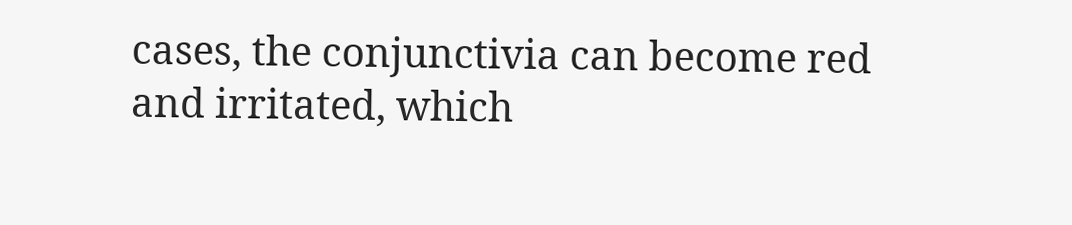cases, the conjunctivia can become red and irritated, which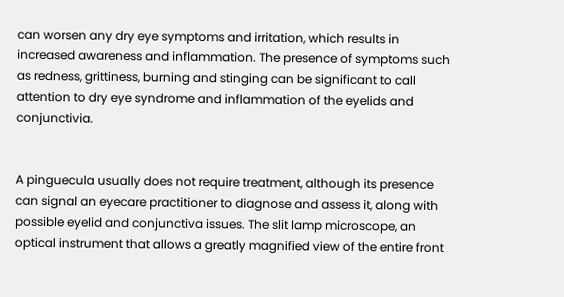can worsen any dry eye symptoms and irritation, which results in increased awareness and inflammation. The presence of symptoms such as redness, grittiness, burning and stinging can be significant to call attention to dry eye syndrome and inflammation of the eyelids and conjunctivia.


A pinguecula usually does not require treatment, although its presence can signal an eyecare practitioner to diagnose and assess it, along with possible eyelid and conjunctiva issues. The slit lamp microscope, an optical instrument that allows a greatly magnified view of the entire front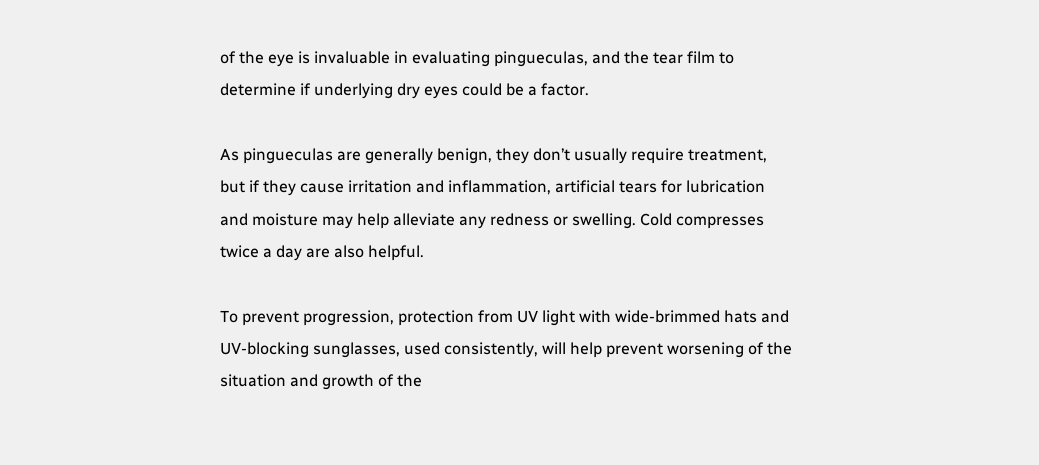of the eye is invaluable in evaluating pingueculas, and the tear film to determine if underlying dry eyes could be a factor.

As pingueculas are generally benign, they don’t usually require treatment, but if they cause irritation and inflammation, artificial tears for lubrication and moisture may help alleviate any redness or swelling. Cold compresses twice a day are also helpful.

To prevent progression, protection from UV light with wide-brimmed hats and UV-blocking sunglasses, used consistently, will help prevent worsening of the situation and growth of the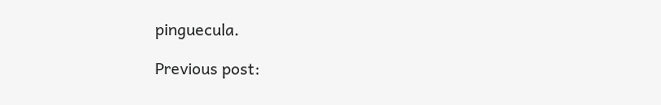pinguecula.

Previous post: